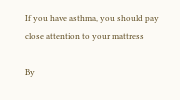If you have asthma, you should pay close attention to your mattress

By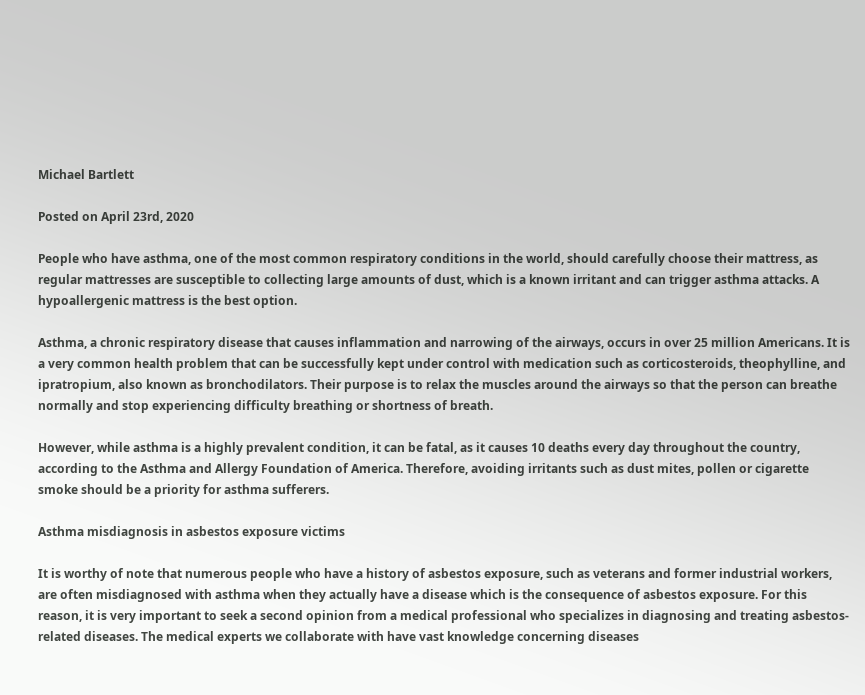Michael Bartlett

Posted on April 23rd, 2020

People who have asthma, one of the most common respiratory conditions in the world, should carefully choose their mattress, as regular mattresses are susceptible to collecting large amounts of dust, which is a known irritant and can trigger asthma attacks. A hypoallergenic mattress is the best option.

Asthma, a chronic respiratory disease that causes inflammation and narrowing of the airways, occurs in over 25 million Americans. It is a very common health problem that can be successfully kept under control with medication such as corticosteroids, theophylline, and ipratropium, also known as bronchodilators. Their purpose is to relax the muscles around the airways so that the person can breathe normally and stop experiencing difficulty breathing or shortness of breath.

However, while asthma is a highly prevalent condition, it can be fatal, as it causes 10 deaths every day throughout the country, according to the Asthma and Allergy Foundation of America. Therefore, avoiding irritants such as dust mites, pollen or cigarette smoke should be a priority for asthma sufferers.

Asthma misdiagnosis in asbestos exposure victims

It is worthy of note that numerous people who have a history of asbestos exposure, such as veterans and former industrial workers, are often misdiagnosed with asthma when they actually have a disease which is the consequence of asbestos exposure. For this reason, it is very important to seek a second opinion from a medical professional who specializes in diagnosing and treating asbestos-related diseases. The medical experts we collaborate with have vast knowledge concerning diseases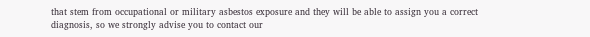that stem from occupational or military asbestos exposure and they will be able to assign you a correct diagnosis, so we strongly advise you to contact our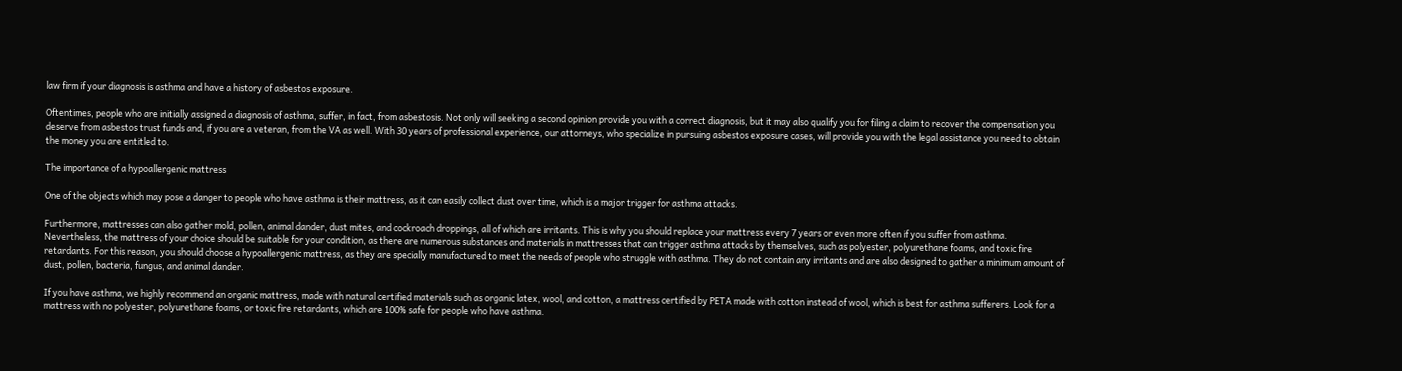law firm if your diagnosis is asthma and have a history of asbestos exposure.

Oftentimes, people who are initially assigned a diagnosis of asthma, suffer, in fact, from asbestosis. Not only will seeking a second opinion provide you with a correct diagnosis, but it may also qualify you for filing a claim to recover the compensation you deserve from asbestos trust funds and, if you are a veteran, from the VA as well. With 30 years of professional experience, our attorneys, who specialize in pursuing asbestos exposure cases, will provide you with the legal assistance you need to obtain the money you are entitled to.

The importance of a hypoallergenic mattress

One of the objects which may pose a danger to people who have asthma is their mattress, as it can easily collect dust over time, which is a major trigger for asthma attacks.

Furthermore, mattresses can also gather mold, pollen, animal dander, dust mites, and cockroach droppings, all of which are irritants. This is why you should replace your mattress every 7 years or even more often if you suffer from asthma. Nevertheless, the mattress of your choice should be suitable for your condition, as there are numerous substances and materials in mattresses that can trigger asthma attacks by themselves, such as polyester, polyurethane foams, and toxic fire retardants. For this reason, you should choose a hypoallergenic mattress, as they are specially manufactured to meet the needs of people who struggle with asthma. They do not contain any irritants and are also designed to gather a minimum amount of dust, pollen, bacteria, fungus, and animal dander.

If you have asthma, we highly recommend an organic mattress, made with natural certified materials such as organic latex, wool, and cotton, a mattress certified by PETA made with cotton instead of wool, which is best for asthma sufferers. Look for a mattress with no polyester, polyurethane foams, or toxic fire retardants, which are 100% safe for people who have asthma.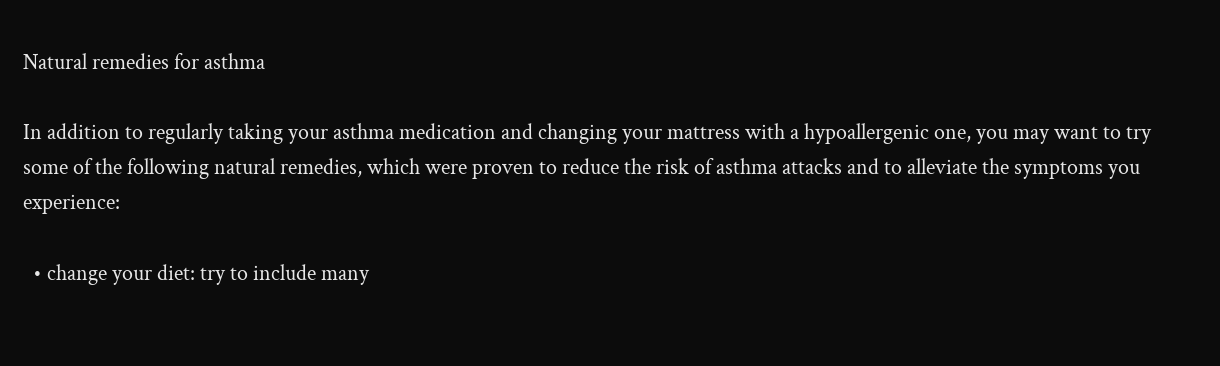Natural remedies for asthma

In addition to regularly taking your asthma medication and changing your mattress with a hypoallergenic one, you may want to try some of the following natural remedies, which were proven to reduce the risk of asthma attacks and to alleviate the symptoms you experience:

  • change your diet: try to include many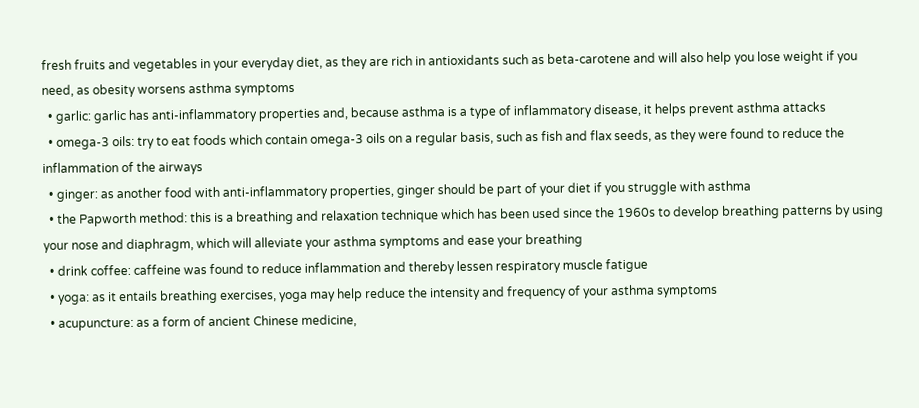fresh fruits and vegetables in your everyday diet, as they are rich in antioxidants such as beta-carotene and will also help you lose weight if you need, as obesity worsens asthma symptoms
  • garlic: garlic has anti-inflammatory properties and, because asthma is a type of inflammatory disease, it helps prevent asthma attacks
  • omega-3 oils: try to eat foods which contain omega-3 oils on a regular basis, such as fish and flax seeds, as they were found to reduce the inflammation of the airways
  • ginger: as another food with anti-inflammatory properties, ginger should be part of your diet if you struggle with asthma
  • the Papworth method: this is a breathing and relaxation technique which has been used since the 1960s to develop breathing patterns by using your nose and diaphragm, which will alleviate your asthma symptoms and ease your breathing
  • drink coffee: caffeine was found to reduce inflammation and thereby lessen respiratory muscle fatigue
  • yoga: as it entails breathing exercises, yoga may help reduce the intensity and frequency of your asthma symptoms
  • acupuncture: as a form of ancient Chinese medicine,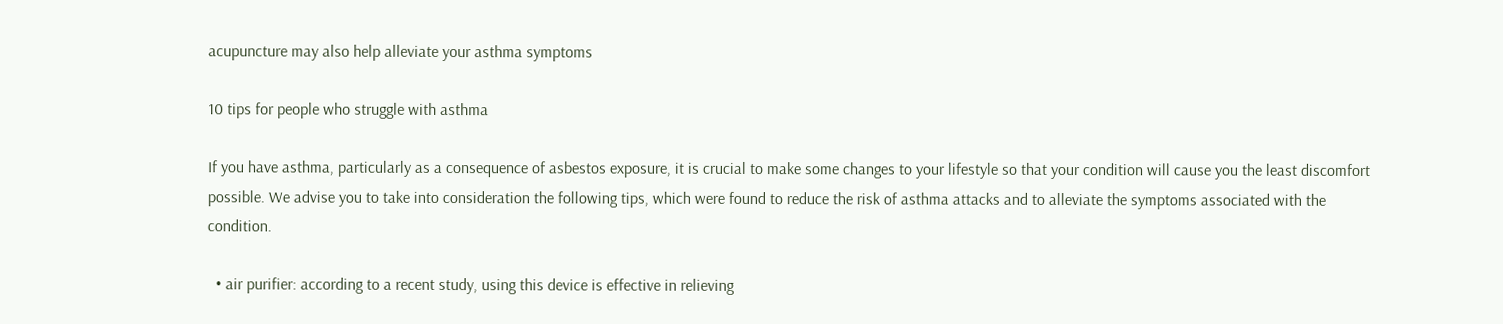acupuncture may also help alleviate your asthma symptoms

10 tips for people who struggle with asthma

If you have asthma, particularly as a consequence of asbestos exposure, it is crucial to make some changes to your lifestyle so that your condition will cause you the least discomfort possible. We advise you to take into consideration the following tips, which were found to reduce the risk of asthma attacks and to alleviate the symptoms associated with the condition.

  • air purifier: according to a recent study, using this device is effective in relieving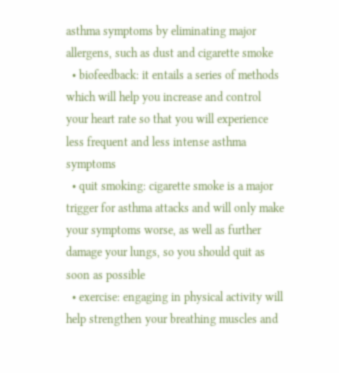asthma symptoms by eliminating major allergens, such as dust and cigarette smoke
  • biofeedback: it entails a series of methods which will help you increase and control your heart rate so that you will experience less frequent and less intense asthma symptoms
  • quit smoking: cigarette smoke is a major trigger for asthma attacks and will only make your symptoms worse, as well as further damage your lungs, so you should quit as soon as possible
  • exercise: engaging in physical activity will help strengthen your breathing muscles and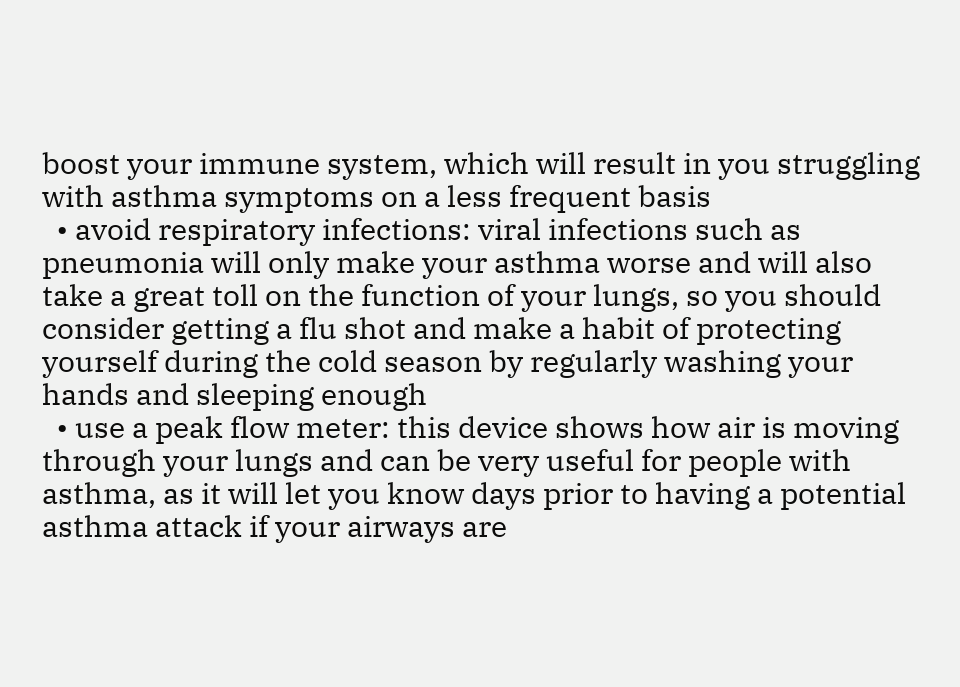boost your immune system, which will result in you struggling with asthma symptoms on a less frequent basis
  • avoid respiratory infections: viral infections such as pneumonia will only make your asthma worse and will also take a great toll on the function of your lungs, so you should consider getting a flu shot and make a habit of protecting yourself during the cold season by regularly washing your hands and sleeping enough
  • use a peak flow meter: this device shows how air is moving through your lungs and can be very useful for people with asthma, as it will let you know days prior to having a potential asthma attack if your airways are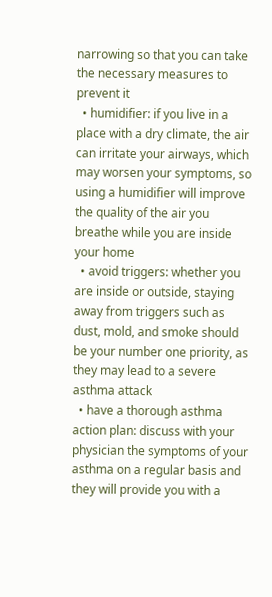narrowing so that you can take the necessary measures to prevent it
  • humidifier: if you live in a place with a dry climate, the air can irritate your airways, which may worsen your symptoms, so using a humidifier will improve the quality of the air you breathe while you are inside your home
  • avoid triggers: whether you are inside or outside, staying away from triggers such as dust, mold, and smoke should be your number one priority, as they may lead to a severe asthma attack
  • have a thorough asthma action plan: discuss with your physician the symptoms of your asthma on a regular basis and they will provide you with a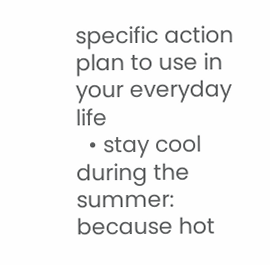specific action plan to use in your everyday life
  • stay cool during the summer: because hot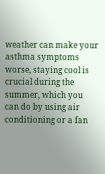weather can make your asthma symptoms worse, staying cool is crucial during the summer, which you can do by using air conditioning or a fan